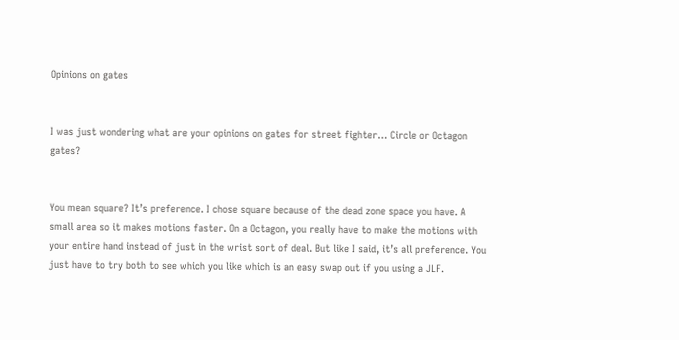Opinions on gates


I was just wondering what are your opinions on gates for street fighter… Circle or Octagon gates?


You mean square? It’s preference. I chose square because of the dead zone space you have. A small area so it makes motions faster. On a Octagon, you really have to make the motions with your entire hand instead of just in the wrist sort of deal. But like I said, it’s all preference. You just have to try both to see which you like which is an easy swap out if you using a JLF.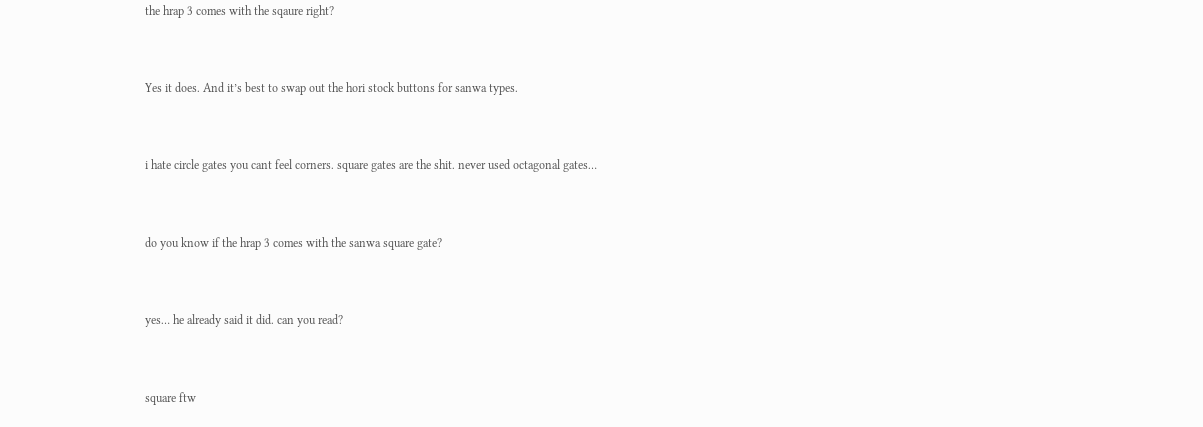the hrap 3 comes with the sqaure right?


Yes it does. And it’s best to swap out the hori stock buttons for sanwa types.


i hate circle gates you cant feel corners. square gates are the shit. never used octagonal gates…


do you know if the hrap 3 comes with the sanwa square gate?


yes… he already said it did. can you read?


square ftw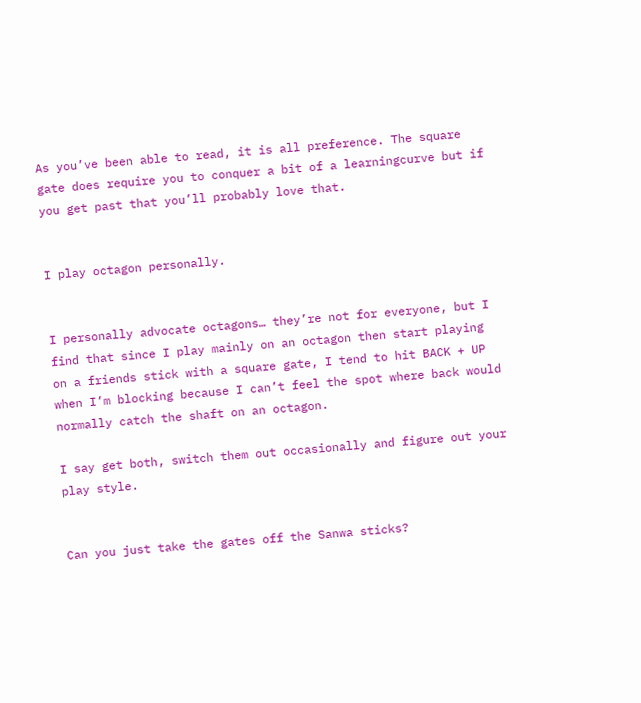As you’ve been able to read, it is all preference. The square gate does require you to conquer a bit of a learningcurve but if you get past that you’ll probably love that.


I play octagon personally.


I personally advocate octagons… they’re not for everyone, but I find that since I play mainly on an octagon then start playing on a friends stick with a square gate, I tend to hit BACK + UP when I’m blocking because I can’t feel the spot where back would normally catch the shaft on an octagon.

I say get both, switch them out occasionally and figure out your play style.


Can you just take the gates off the Sanwa sticks?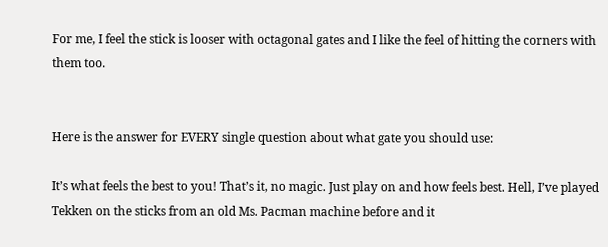For me, I feel the stick is looser with octagonal gates and I like the feel of hitting the corners with them too.


Here is the answer for EVERY single question about what gate you should use:

It’s what feels the best to you! That’s it, no magic. Just play on and how feels best. Hell, I’ve played Tekken on the sticks from an old Ms. Pacman machine before and it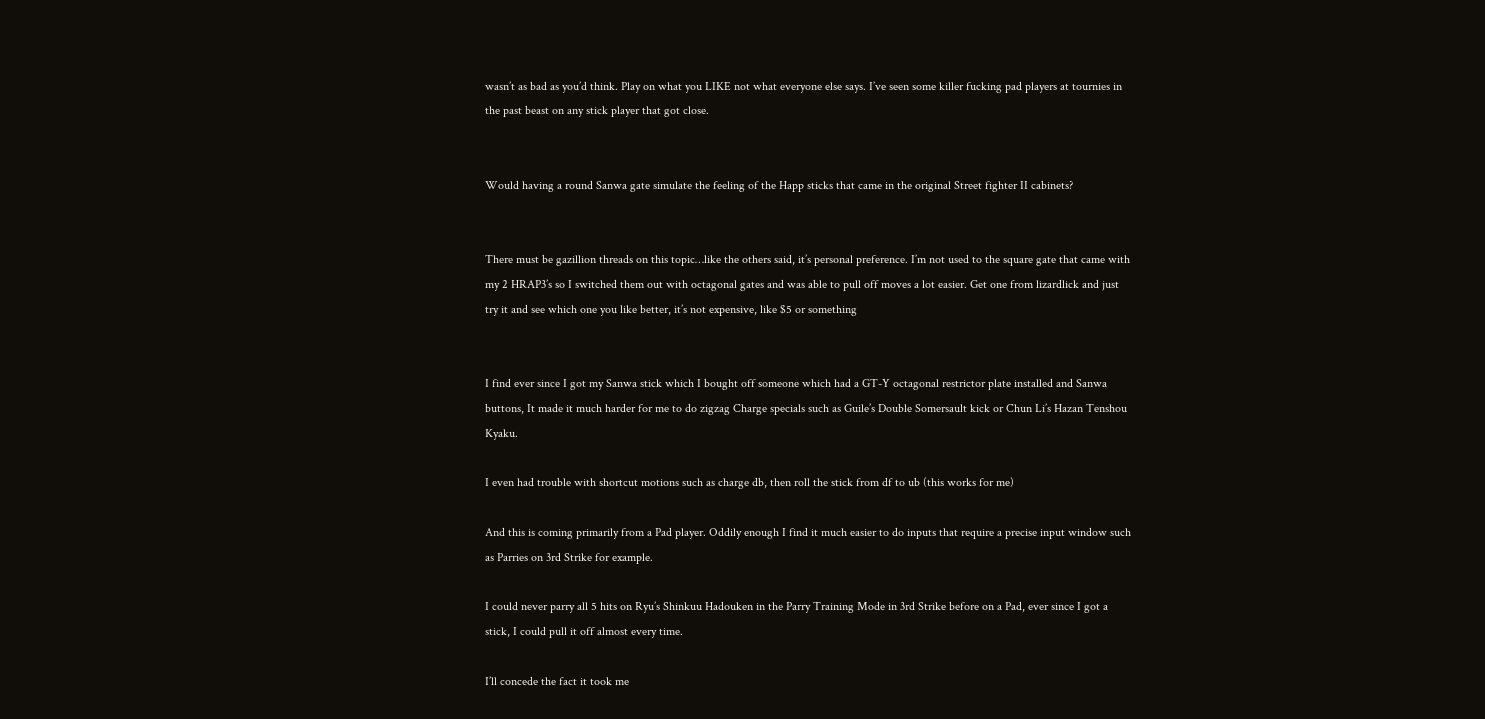wasn’t as bad as you’d think. Play on what you LIKE not what everyone else says. I’ve seen some killer fucking pad players at tournies in the past beast on any stick player that got close.


Would having a round Sanwa gate simulate the feeling of the Happ sticks that came in the original Street fighter II cabinets?


There must be gazillion threads on this topic…like the others said, it’s personal preference. I’m not used to the square gate that came with my 2 HRAP3’s so I switched them out with octagonal gates and was able to pull off moves a lot easier. Get one from lizardlick and just try it and see which one you like better, it’s not expensive, like $5 or something


I find ever since I got my Sanwa stick which I bought off someone which had a GT-Y octagonal restrictor plate installed and Sanwa buttons, It made it much harder for me to do zigzag Charge specials such as Guile’s Double Somersault kick or Chun Li’s Hazan Tenshou Kyaku.

I even had trouble with shortcut motions such as charge db, then roll the stick from df to ub (this works for me)

And this is coming primarily from a Pad player. Oddily enough I find it much easier to do inputs that require a precise input window such as Parries on 3rd Strike for example.

I could never parry all 5 hits on Ryu’s Shinkuu Hadouken in the Parry Training Mode in 3rd Strike before on a Pad, ever since I got a stick, I could pull it off almost every time.

I’ll concede the fact it took me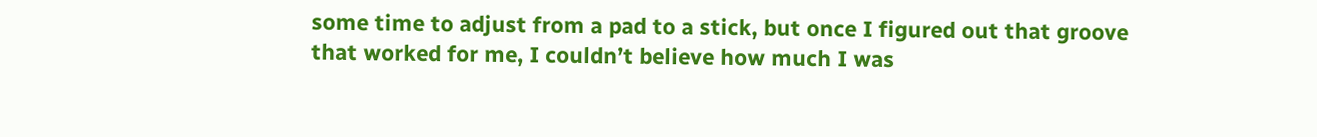some time to adjust from a pad to a stick, but once I figured out that groove that worked for me, I couldn’t believe how much I was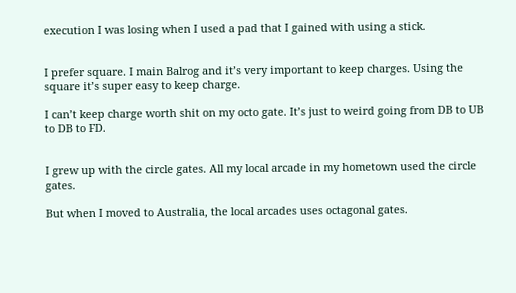execution I was losing when I used a pad that I gained with using a stick.


I prefer square. I main Balrog and it’s very important to keep charges. Using the square it’s super easy to keep charge.

I can’t keep charge worth shit on my octo gate. It’s just to weird going from DB to UB to DB to FD.


I grew up with the circle gates. All my local arcade in my hometown used the circle gates.

But when I moved to Australia, the local arcades uses octagonal gates.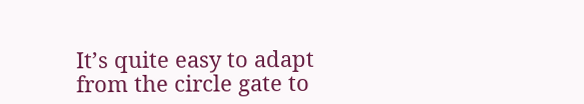It’s quite easy to adapt from the circle gate to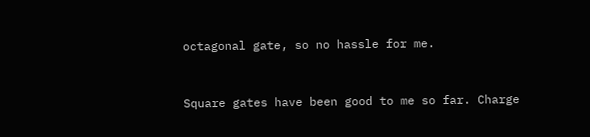octagonal gate, so no hassle for me.


Square gates have been good to me so far. Charge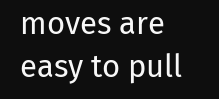moves are easy to pull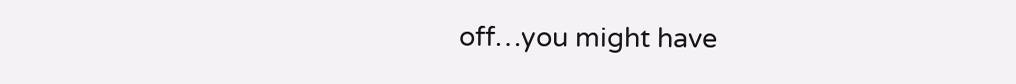off…you might have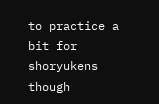to practice a bit for shoryukens though